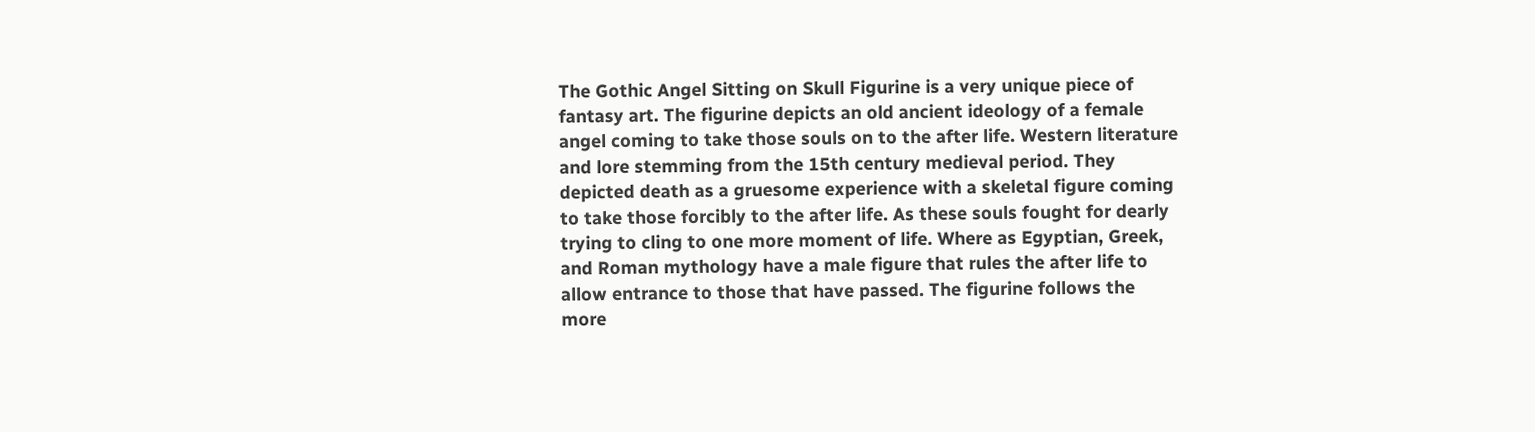The Gothic Angel Sitting on Skull Figurine is a very unique piece of fantasy art. The figurine depicts an old ancient ideology of a female angel coming to take those souls on to the after life. Western literature and lore stemming from the 15th century medieval period. They depicted death as a gruesome experience with a skeletal figure coming to take those forcibly to the after life. As these souls fought for dearly trying to cling to one more moment of life. Where as Egyptian, Greek, and Roman mythology have a male figure that rules the after life to allow entrance to those that have passed. The figurine follows the more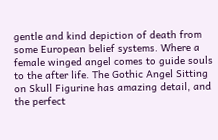gentle and kind depiction of death from some European belief systems. Where a female winged angel comes to guide souls to the after life. The Gothic Angel Sitting on Skull Figurine has amazing detail, and the perfect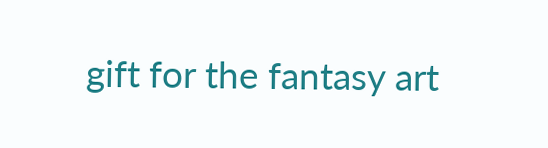gift for the fantasy art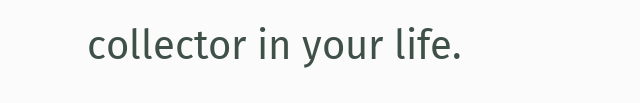collector in your life.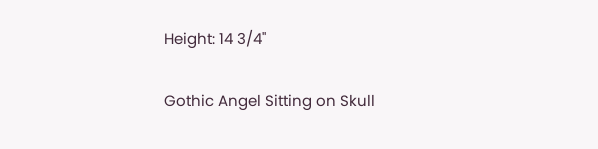Height: 14 3/4"

Gothic Angel Sitting on Skull